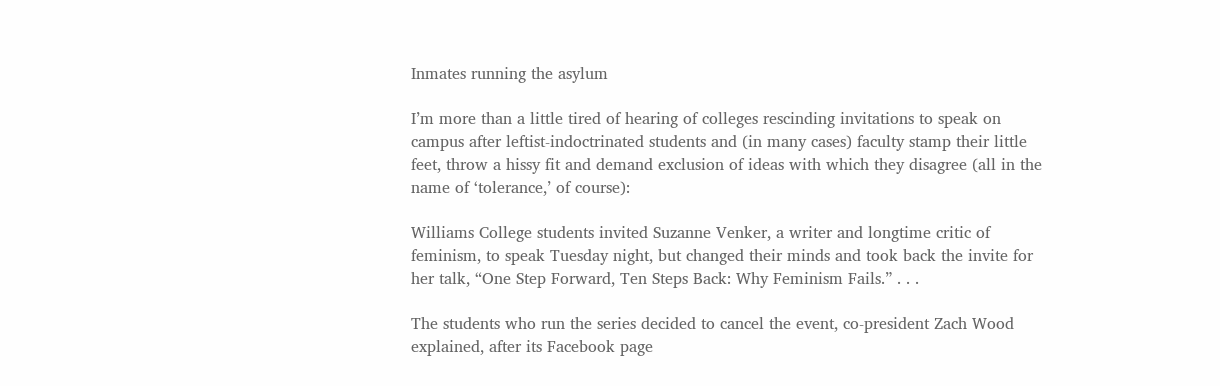Inmates running the asylum

I’m more than a little tired of hearing of colleges rescinding invitations to speak on campus after leftist-indoctrinated students and (in many cases) faculty stamp their little feet, throw a hissy fit and demand exclusion of ideas with which they disagree (all in the name of ‘tolerance,’ of course):

Williams College students invited Suzanne Venker, a writer and longtime critic of feminism, to speak Tuesday night, but changed their minds and took back the invite for her talk, “One Step Forward, Ten Steps Back: Why Feminism Fails.” . . .

The students who run the series decided to cancel the event, co-president Zach Wood explained, after its Facebook page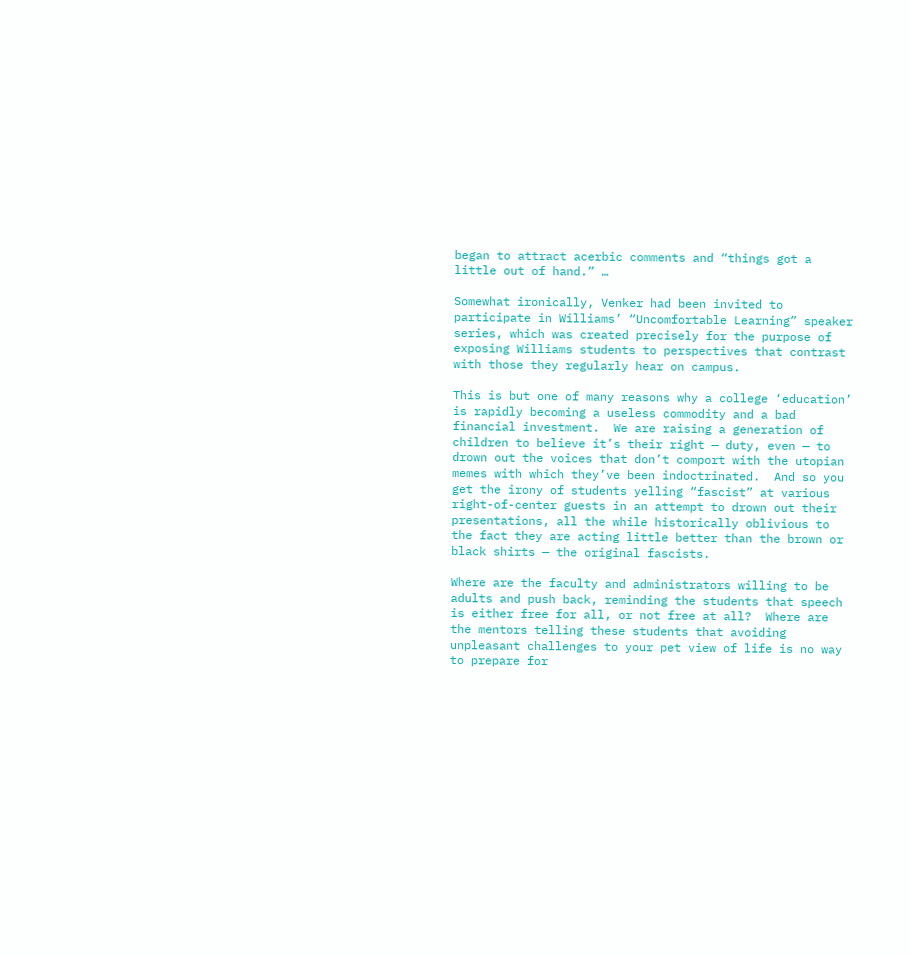began to attract acerbic comments and “things got a little out of hand.” …

Somewhat ironically, Venker had been invited to participate in Williams’ “Uncomfortable Learning” speaker series, which was created precisely for the purpose of exposing Williams students to perspectives that contrast with those they regularly hear on campus.

This is but one of many reasons why a college ‘education’ is rapidly becoming a useless commodity and a bad financial investment.  We are raising a generation of children to believe it’s their right — duty, even — to drown out the voices that don’t comport with the utopian memes with which they’ve been indoctrinated.  And so you get the irony of students yelling “fascist” at various right-of-center guests in an attempt to drown out their presentations, all the while historically oblivious to the fact they are acting little better than the brown or black shirts — the original fascists.

Where are the faculty and administrators willing to be adults and push back, reminding the students that speech is either free for all, or not free at all?  Where are the mentors telling these students that avoiding unpleasant challenges to your pet view of life is no way to prepare for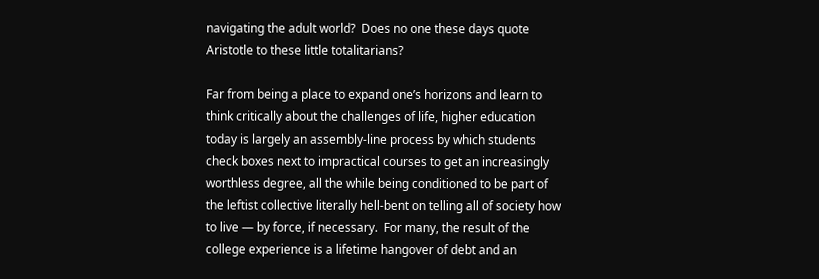navigating the adult world?  Does no one these days quote Aristotle to these little totalitarians?

Far from being a place to expand one’s horizons and learn to think critically about the challenges of life, higher education today is largely an assembly-line process by which students check boxes next to impractical courses to get an increasingly worthless degree, all the while being conditioned to be part of the leftist collective literally hell-bent on telling all of society how to live — by force, if necessary.  For many, the result of the college experience is a lifetime hangover of debt and an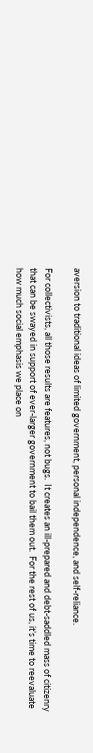aversion to traditional ideas of limited government, personal independence, and self-reliance.

For collectivists, all those results are features, not bugs.  It creates an ill-prepared and debt-saddled mass of citizenry that can be swayed in support of ever-larger government to bail them out.  For the rest of us, it’s time to reevaluate how much social emphasis we place on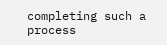completing such a process